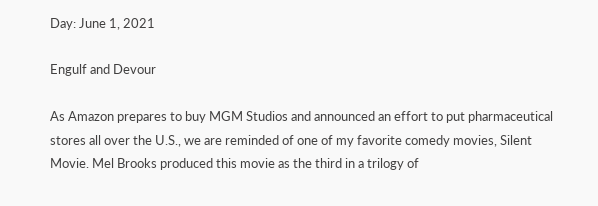Day: June 1, 2021

Engulf and Devour

As Amazon prepares to buy MGM Studios and announced an effort to put pharmaceutical stores all over the U.S., we are reminded of one of my favorite comedy movies, Silent Movie. Mel Brooks produced this movie as the third in a trilogy of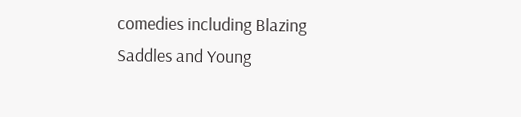comedies including Blazing Saddles and Young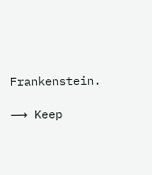Frankenstein.

⟶ Keep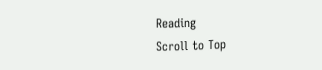Reading
Scroll to Top